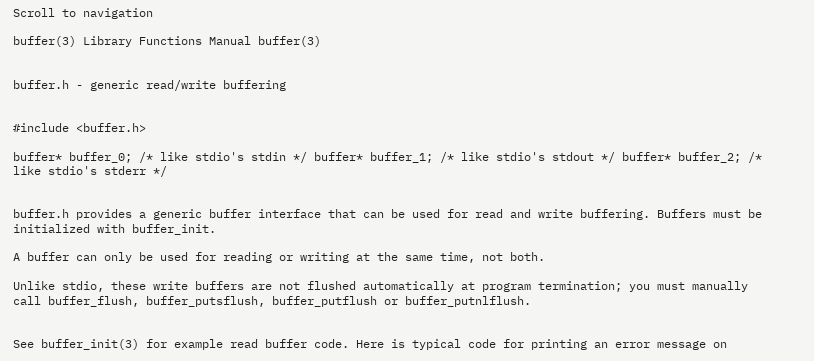Scroll to navigation

buffer(3) Library Functions Manual buffer(3)


buffer.h - generic read/write buffering


#include <buffer.h>

buffer* buffer_0; /* like stdio's stdin */ buffer* buffer_1; /* like stdio's stdout */ buffer* buffer_2; /* like stdio's stderr */


buffer.h provides a generic buffer interface that can be used for read and write buffering. Buffers must be initialized with buffer_init.

A buffer can only be used for reading or writing at the same time, not both.

Unlike stdio, these write buffers are not flushed automatically at program termination; you must manually call buffer_flush, buffer_putsflush, buffer_putflush or buffer_putnlflush.


See buffer_init(3) for example read buffer code. Here is typical code for printing an error message on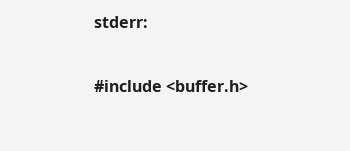stderr:

#include <buffer.h>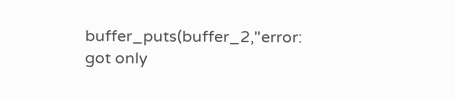buffer_puts(buffer_2,"error: got only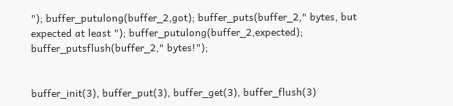"); buffer_putulong(buffer_2,got); buffer_puts(buffer_2," bytes, but expected at least "); buffer_putulong(buffer_2,expected); buffer_putsflush(buffer_2," bytes!");


buffer_init(3), buffer_put(3), buffer_get(3), buffer_flush(3)